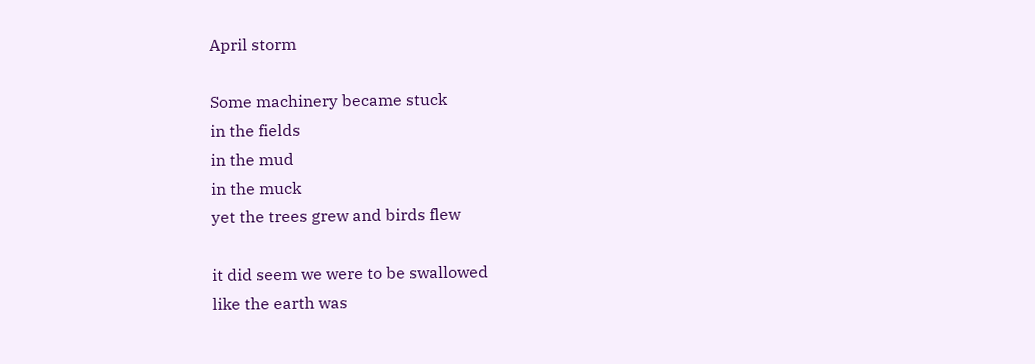April storm

Some machinery became stuck
in the fields
in the mud
in the muck
yet the trees grew and birds flew

it did seem we were to be swallowed
like the earth was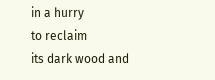in a hurry
to reclaim
its dark wood and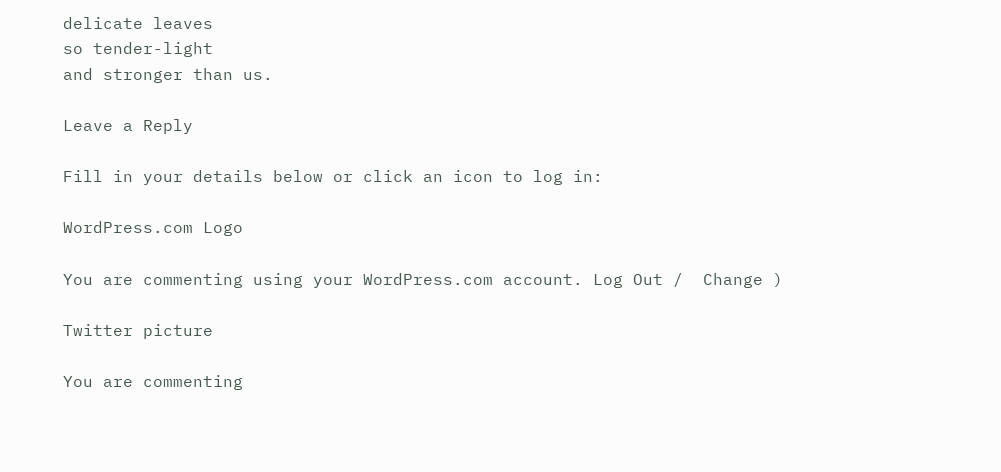delicate leaves
so tender-light
and stronger than us.

Leave a Reply

Fill in your details below or click an icon to log in:

WordPress.com Logo

You are commenting using your WordPress.com account. Log Out /  Change )

Twitter picture

You are commenting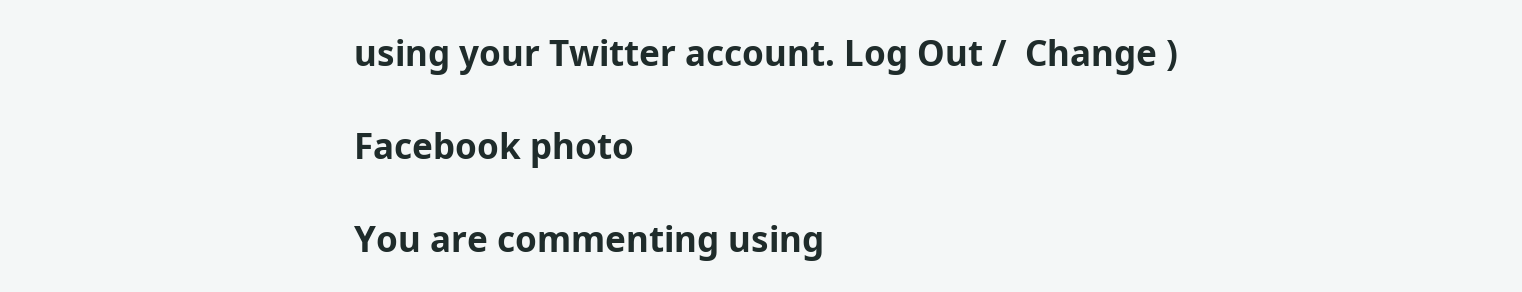using your Twitter account. Log Out /  Change )

Facebook photo

You are commenting using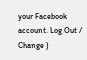your Facebook account. Log Out /  Change )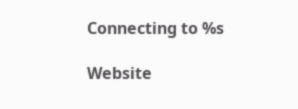Connecting to %s

Website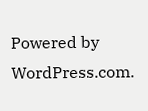Powered by WordPress.com.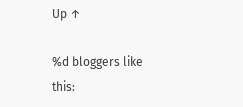Up ↑

%d bloggers like this: